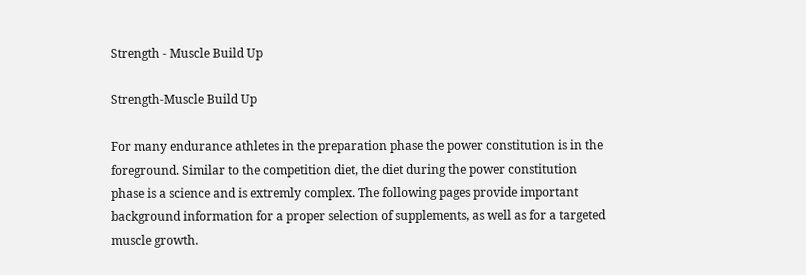Strength - Muscle Build Up

Strength-Muscle Build Up

For many endurance athletes in the preparation phase the power constitution is in the foreground. Similar to the competition diet, the diet during the power constitution phase is a science and is extremly complex. The following pages provide important background information for a proper selection of supplements, as well as for a targeted muscle growth.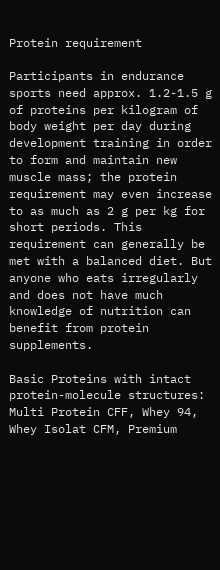Protein requirement

Participants in endurance sports need approx. 1.2-1.5 g of proteins per kilogram of body weight per day during development training in order to form and maintain new muscle mass; the protein requirement may even increase to as much as 2 g per kg for short periods. This requirement can generally be met with a balanced diet. But anyone who eats irregularly and does not have much knowledge of nutrition can benefit from protein supplements.

Basic Proteins with intact protein-molecule structures: Multi Protein CFF, Whey 94, Whey Isolat CFM, Premium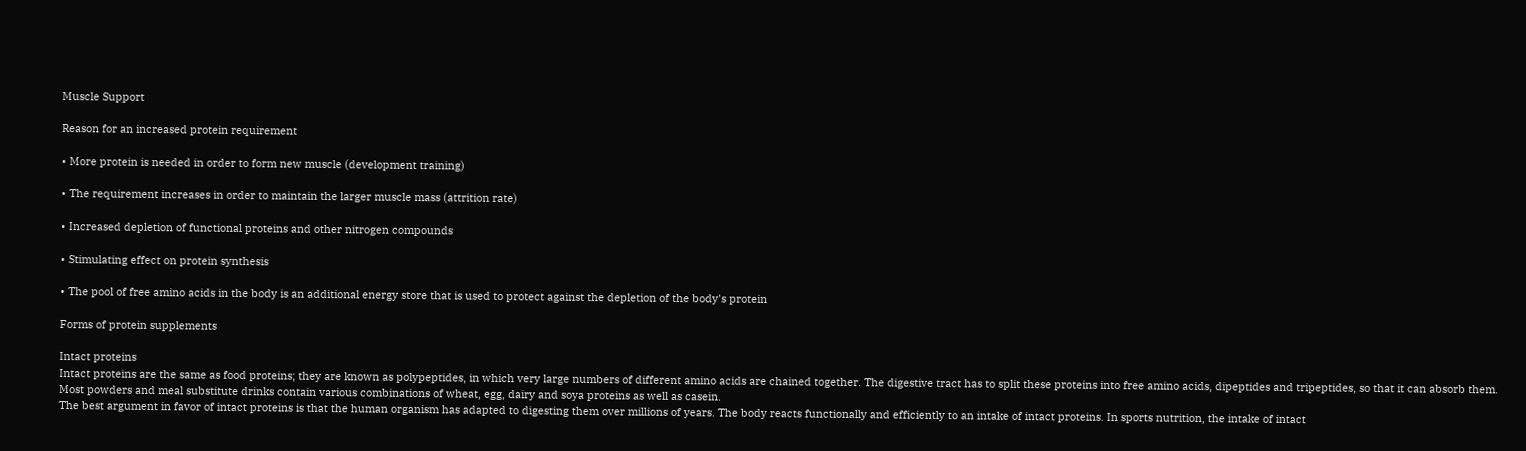Muscle Support

Reason for an increased protein requirement

• More protein is needed in order to form new muscle (development training)

• The requirement increases in order to maintain the larger muscle mass (attrition rate)

• Increased depletion of functional proteins and other nitrogen compounds

• Stimulating effect on protein synthesis

• The pool of free amino acids in the body is an additional energy store that is used to protect against the depletion of the body's protein

Forms of protein supplements

Intact proteins
Intact proteins are the same as food proteins; they are known as polypeptides, in which very large numbers of different amino acids are chained together. The digestive tract has to split these proteins into free amino acids, dipeptides and tripeptides, so that it can absorb them. Most powders and meal substitute drinks contain various combinations of wheat, egg, dairy and soya proteins as well as casein.
The best argument in favor of intact proteins is that the human organism has adapted to digesting them over millions of years. The body reacts functionally and efficiently to an intake of intact proteins. In sports nutrition, the intake of intact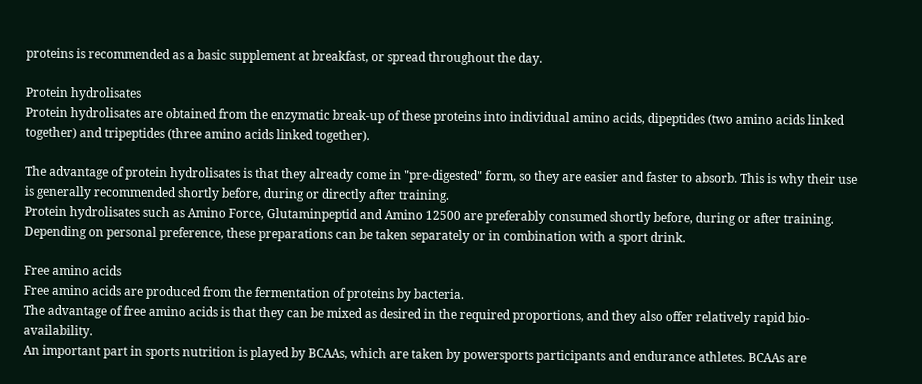proteins is recommended as a basic supplement at breakfast, or spread throughout the day.

Protein hydrolisates
Protein hydrolisates are obtained from the enzymatic break-up of these proteins into individual amino acids, dipeptides (two amino acids linked together) and tripeptides (three amino acids linked together).

The advantage of protein hydrolisates is that they already come in "pre-digested" form, so they are easier and faster to absorb. This is why their use is generally recommended shortly before, during or directly after training.
Protein hydrolisates such as Amino Force, Glutaminpeptid and Amino 12500 are preferably consumed shortly before, during or after training. Depending on personal preference, these preparations can be taken separately or in combination with a sport drink.

Free amino acids
Free amino acids are produced from the fermentation of proteins by bacteria.
The advantage of free amino acids is that they can be mixed as desired in the required proportions, and they also offer relatively rapid bio-availability.
An important part in sports nutrition is played by BCAAs, which are taken by powersports participants and endurance athletes. BCAAs are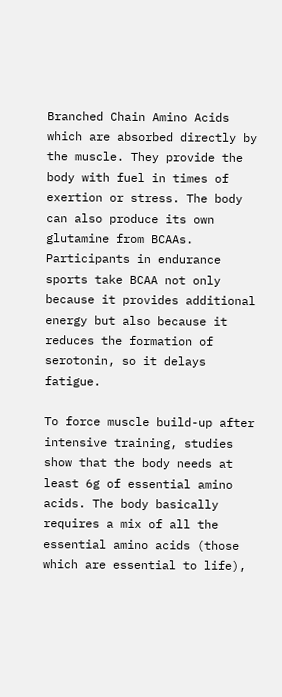Branched Chain Amino Acids which are absorbed directly by the muscle. They provide the body with fuel in times of exertion or stress. The body can also produce its own glutamine from BCAAs. Participants in endurance sports take BCAA not only because it provides additional energy but also because it reduces the formation of serotonin, so it delays fatigue.

To force muscle build-up after intensive training, studies show that the body needs at least 6g of essential amino acids. The body basically requires a mix of all the essential amino acids (those which are essential to life),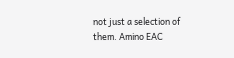not just a selection of them. Amino EAC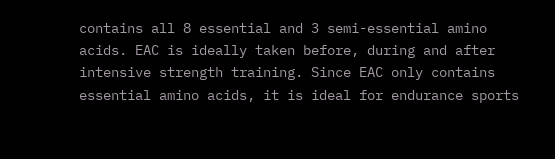contains all 8 essential and 3 semi-essential amino acids. EAC is ideally taken before, during and after intensive strength training. Since EAC only contains essential amino acids, it is ideal for endurance sports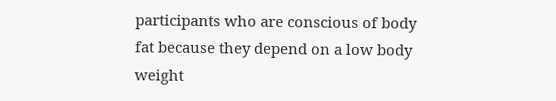participants who are conscious of body fat because they depend on a low body weight